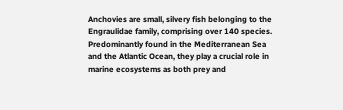Anchovies are small, silvery fish belonging to the Engraulidae family, comprising over 140 species. Predominantly found in the Mediterranean Sea and the Atlantic Ocean, they play a crucial role in marine ecosystems as both prey and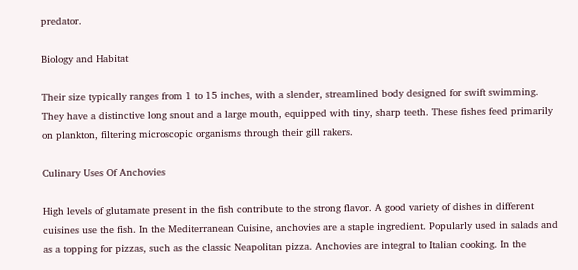predator.

Biology and Habitat

Their size typically ranges from 1 to 15 inches, with a slender, streamlined body designed for swift swimming. They have a distinctive long snout and a large mouth, equipped with tiny, sharp teeth. These fishes feed primarily on plankton, filtering microscopic organisms through their gill rakers.

Culinary Uses Of Anchovies

High levels of glutamate present in the fish contribute to the strong flavor. A good variety of dishes in different cuisines use the fish. In the Mediterranean Cuisine, anchovies are a staple ingredient. Popularly used in salads and as a topping for pizzas, such as the classic Neapolitan pizza. Anchovies are integral to Italian cooking. In the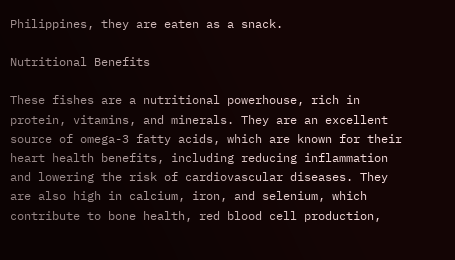Philippines, they are eaten as a snack.

Nutritional Benefits

These fishes are a nutritional powerhouse, rich in protein, vitamins, and minerals. They are an excellent source of omega-3 fatty acids, which are known for their heart health benefits, including reducing inflammation and lowering the risk of cardiovascular diseases. They are also high in calcium, iron, and selenium, which contribute to bone health, red blood cell production,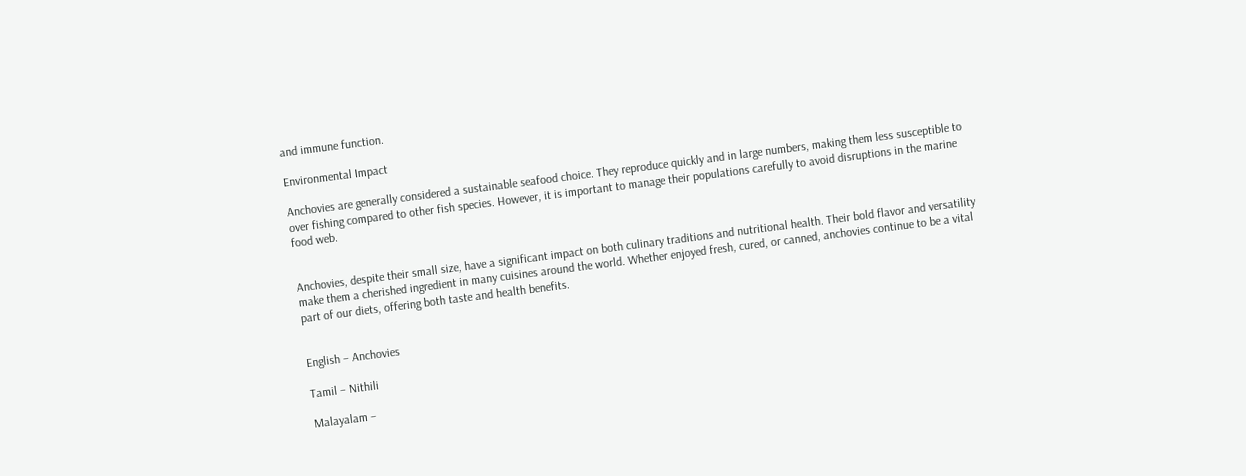and immune function.

Environmental Impact

Anchovies are generally considered a sustainable seafood choice. They reproduce quickly and in large numbers, making them less susceptible to over fishing compared to other fish species. However, it is important to manage their populations carefully to avoid disruptions in the marine food web.


Anchovies, despite their small size, have a significant impact on both culinary traditions and nutritional health. Their bold flavor and versatility make them a cherished ingredient in many cuisines around the world. Whether enjoyed fresh, cured, or canned, anchovies continue to be a vital part of our diets, offering both taste and health benefits.


English – Anchovies

Tamil – Nithili

Malayalam –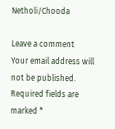Netholi/Chooda

Leave a comment
Your email address will not be published. Required fields are marked *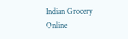Indian Grocery Online